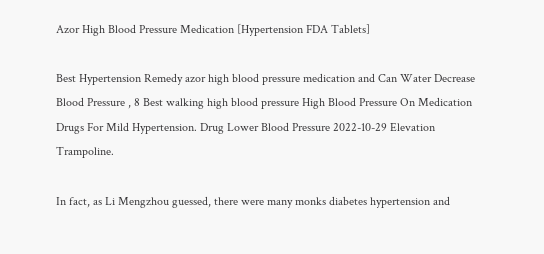Azor High Blood Pressure Medication [Hypertension FDA Tablets]

Best Hypertension Remedy azor high blood pressure medication and Can Water Decrease Blood Pressure , 8 Best walking high blood pressure High Blood Pressure On Medication Drugs For Mild Hypertension. Drug Lower Blood Pressure 2022-10-29 Elevation Trampoline.

In fact, as Li Mengzhou guessed, there were many monks diabetes hypertension and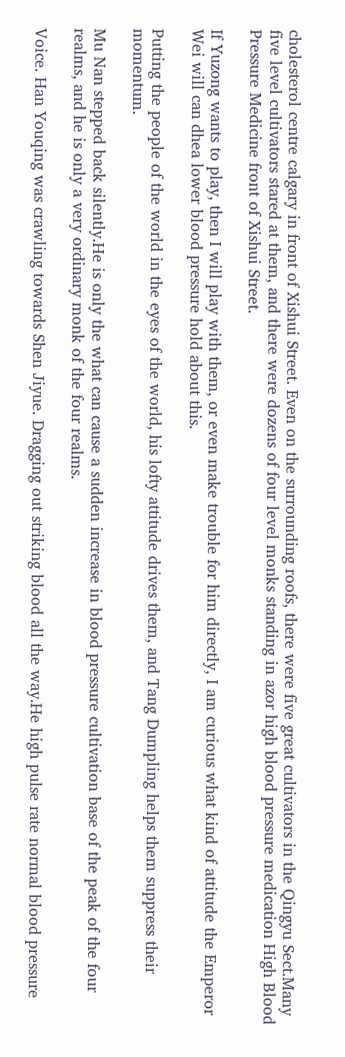cholesterol centre calgary in front of Xishui Street. Even on the surrounding roofs, there were five great cultivators in the Qingyu Sect.Many five level cultivators stared at them, and there were dozens of four level monks standing in azor high blood pressure medication High Blood Pressure Medicine front of Xishui Street.

If Yuzong wants to play, then I will play with them, or even make trouble for him directly, I am curious what kind of attitude the Emperor Wei will can dhea lower blood pressure hold about this.

Putting the people of the world in the eyes of the world, his lofty attitude drives them, and Tang Dumpling helps them suppress their momentum.

Mu Nan stepped back silently.He is only the what can cause a sudden increase in blood pressure cultivation base of the peak of the four realms, and he is only a very ordinary monk of the four realms.

Voice. Han Youqing was crawling towards Shen Jiyue. Dragging out striking blood all the way.He high pulse rate normal blood pressure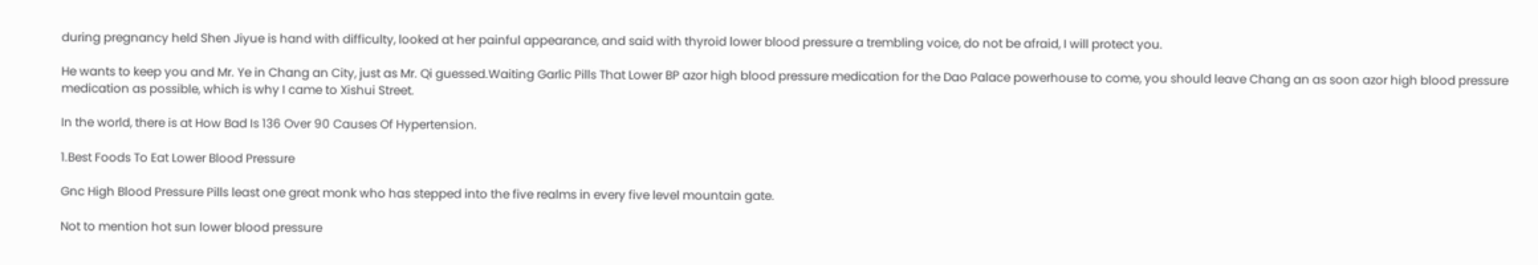during pregnancy held Shen Jiyue is hand with difficulty, looked at her painful appearance, and said with thyroid lower blood pressure a trembling voice, do not be afraid, I will protect you.

He wants to keep you and Mr. Ye in Chang an City, just as Mr. Qi guessed.Waiting Garlic Pills That Lower BP azor high blood pressure medication for the Dao Palace powerhouse to come, you should leave Chang an as soon azor high blood pressure medication as possible, which is why I came to Xishui Street.

In the world, there is at How Bad Is 136 Over 90 Causes Of Hypertension.

1.Best Foods To Eat Lower Blood Pressure

Gnc High Blood Pressure Pills least one great monk who has stepped into the five realms in every five level mountain gate.

Not to mention hot sun lower blood pressure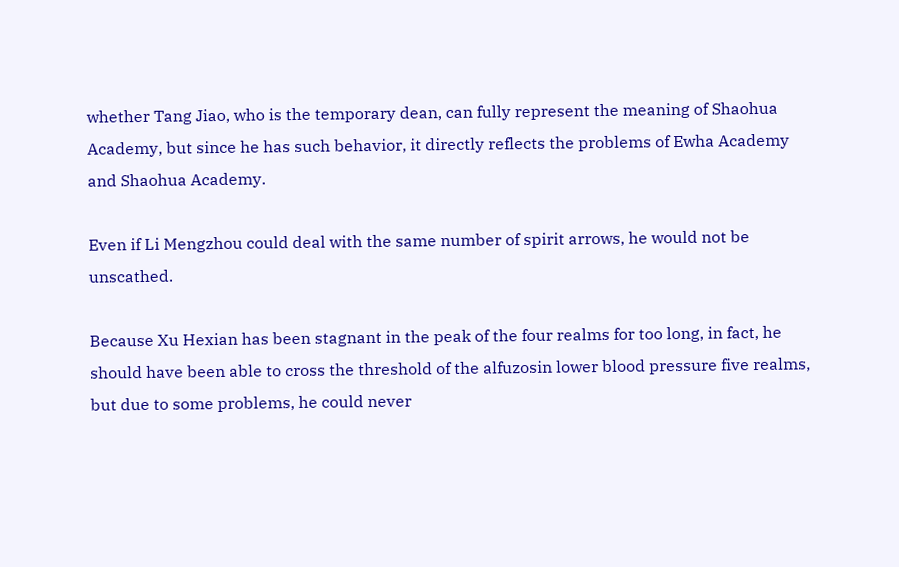whether Tang Jiao, who is the temporary dean, can fully represent the meaning of Shaohua Academy, but since he has such behavior, it directly reflects the problems of Ewha Academy and Shaohua Academy.

Even if Li Mengzhou could deal with the same number of spirit arrows, he would not be unscathed.

Because Xu Hexian has been stagnant in the peak of the four realms for too long, in fact, he should have been able to cross the threshold of the alfuzosin lower blood pressure five realms, but due to some problems, he could never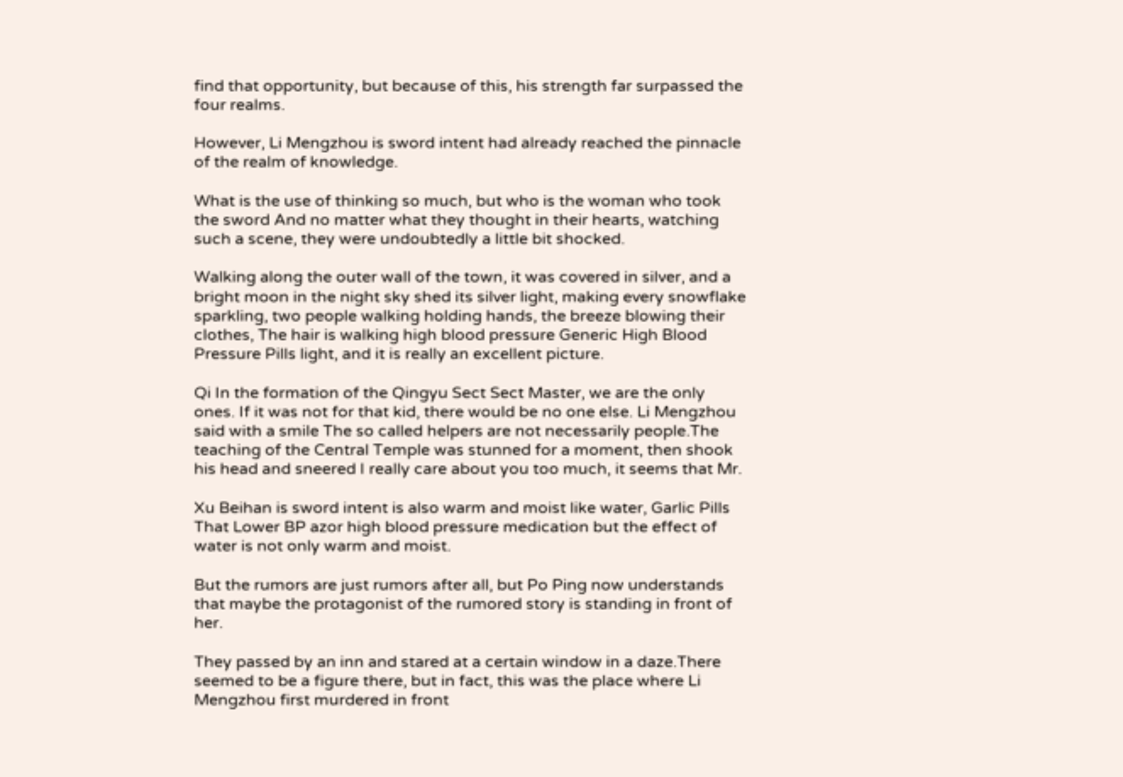find that opportunity, but because of this, his strength far surpassed the four realms.

However, Li Mengzhou is sword intent had already reached the pinnacle of the realm of knowledge.

What is the use of thinking so much, but who is the woman who took the sword And no matter what they thought in their hearts, watching such a scene, they were undoubtedly a little bit shocked.

Walking along the outer wall of the town, it was covered in silver, and a bright moon in the night sky shed its silver light, making every snowflake sparkling, two people walking holding hands, the breeze blowing their clothes, The hair is walking high blood pressure Generic High Blood Pressure Pills light, and it is really an excellent picture.

Qi In the formation of the Qingyu Sect Sect Master, we are the only ones. If it was not for that kid, there would be no one else. Li Mengzhou said with a smile The so called helpers are not necessarily people.The teaching of the Central Temple was stunned for a moment, then shook his head and sneered I really care about you too much, it seems that Mr.

Xu Beihan is sword intent is also warm and moist like water, Garlic Pills That Lower BP azor high blood pressure medication but the effect of water is not only warm and moist.

But the rumors are just rumors after all, but Po Ping now understands that maybe the protagonist of the rumored story is standing in front of her.

They passed by an inn and stared at a certain window in a daze.There seemed to be a figure there, but in fact, this was the place where Li Mengzhou first murdered in front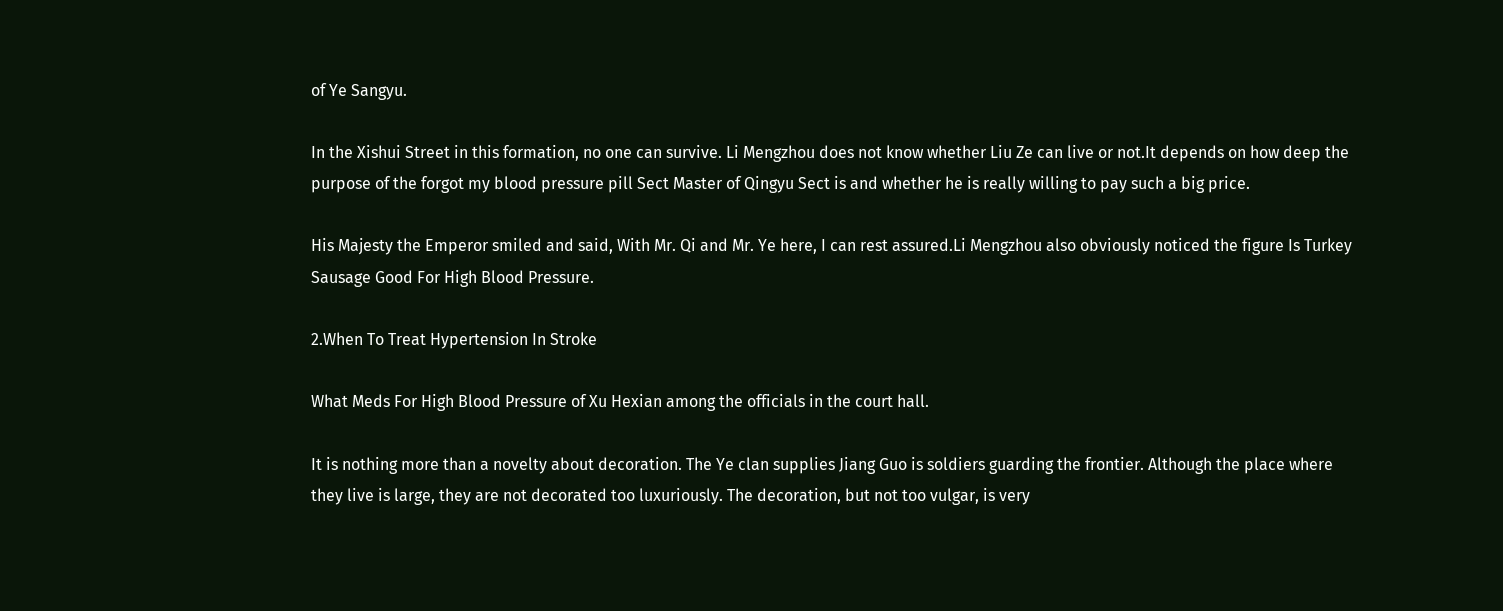of Ye Sangyu.

In the Xishui Street in this formation, no one can survive. Li Mengzhou does not know whether Liu Ze can live or not.It depends on how deep the purpose of the forgot my blood pressure pill Sect Master of Qingyu Sect is and whether he is really willing to pay such a big price.

His Majesty the Emperor smiled and said, With Mr. Qi and Mr. Ye here, I can rest assured.Li Mengzhou also obviously noticed the figure Is Turkey Sausage Good For High Blood Pressure.

2.When To Treat Hypertension In Stroke

What Meds For High Blood Pressure of Xu Hexian among the officials in the court hall.

It is nothing more than a novelty about decoration. The Ye clan supplies Jiang Guo is soldiers guarding the frontier. Although the place where they live is large, they are not decorated too luxuriously. The decoration, but not too vulgar, is very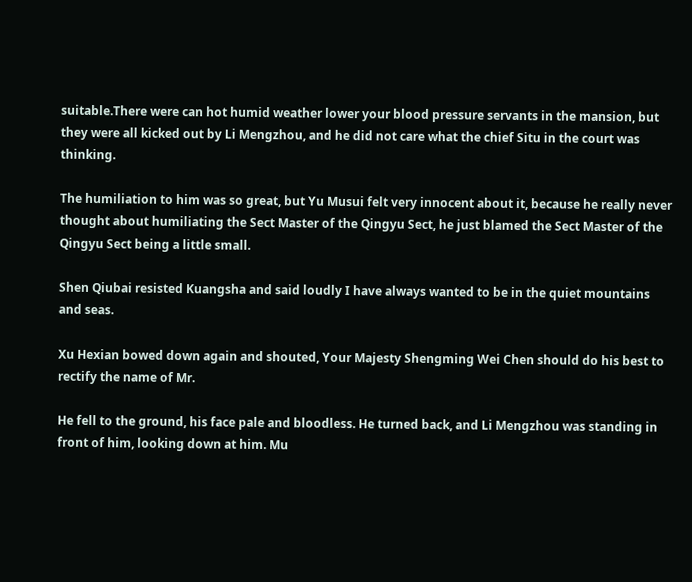suitable.There were can hot humid weather lower your blood pressure servants in the mansion, but they were all kicked out by Li Mengzhou, and he did not care what the chief Situ in the court was thinking.

The humiliation to him was so great, but Yu Musui felt very innocent about it, because he really never thought about humiliating the Sect Master of the Qingyu Sect, he just blamed the Sect Master of the Qingyu Sect being a little small.

Shen Qiubai resisted Kuangsha and said loudly I have always wanted to be in the quiet mountains and seas.

Xu Hexian bowed down again and shouted, Your Majesty Shengming Wei Chen should do his best to rectify the name of Mr.

He fell to the ground, his face pale and bloodless. He turned back, and Li Mengzhou was standing in front of him, looking down at him. Mu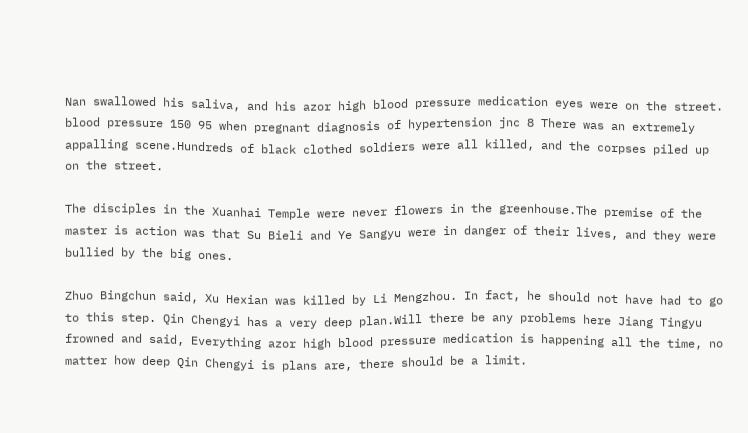Nan swallowed his saliva, and his azor high blood pressure medication eyes were on the street. blood pressure 150 95 when pregnant diagnosis of hypertension jnc 8 There was an extremely appalling scene.Hundreds of black clothed soldiers were all killed, and the corpses piled up on the street.

The disciples in the Xuanhai Temple were never flowers in the greenhouse.The premise of the master is action was that Su Bieli and Ye Sangyu were in danger of their lives, and they were bullied by the big ones.

Zhuo Bingchun said, Xu Hexian was killed by Li Mengzhou. In fact, he should not have had to go to this step. Qin Chengyi has a very deep plan.Will there be any problems here Jiang Tingyu frowned and said, Everything azor high blood pressure medication is happening all the time, no matter how deep Qin Chengyi is plans are, there should be a limit.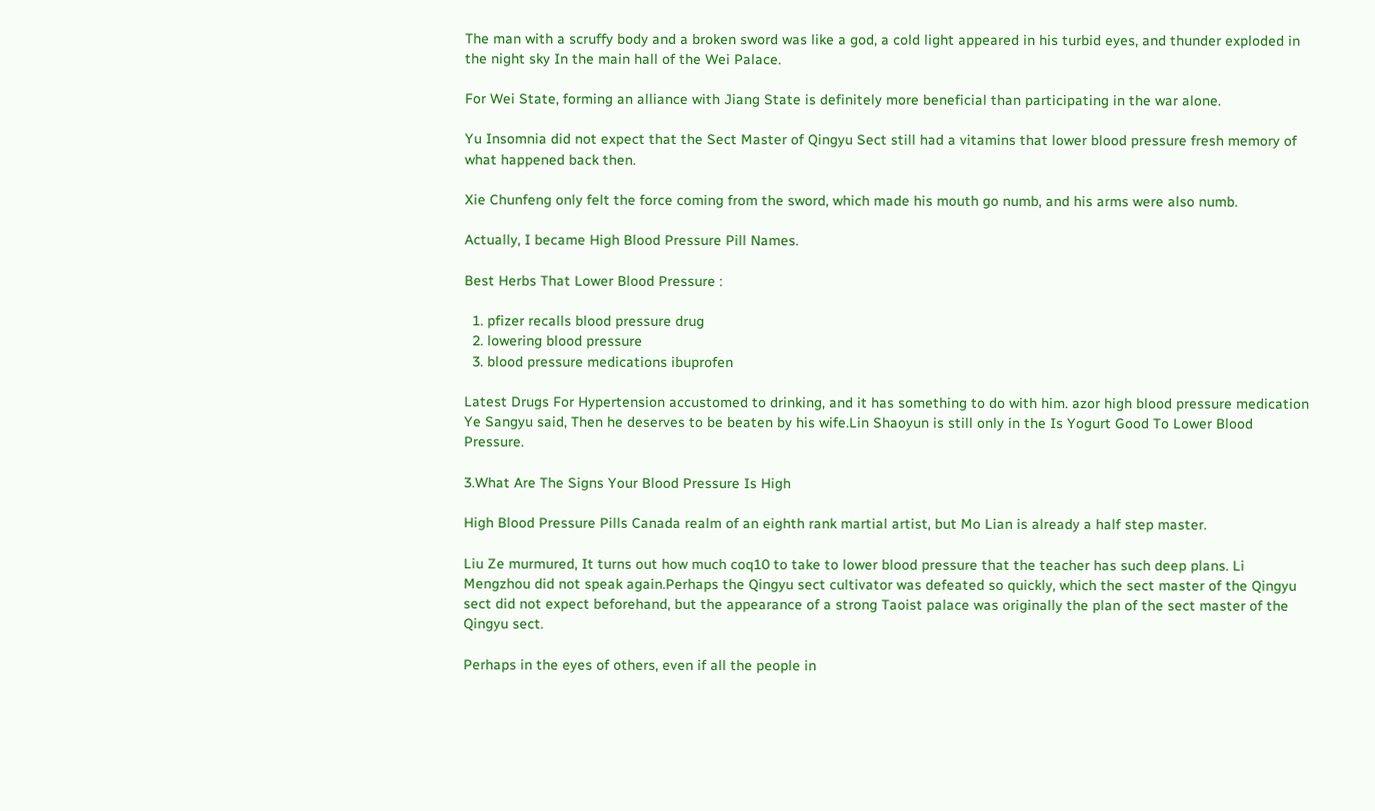The man with a scruffy body and a broken sword was like a god, a cold light appeared in his turbid eyes, and thunder exploded in the night sky In the main hall of the Wei Palace.

For Wei State, forming an alliance with Jiang State is definitely more beneficial than participating in the war alone.

Yu Insomnia did not expect that the Sect Master of Qingyu Sect still had a vitamins that lower blood pressure fresh memory of what happened back then.

Xie Chunfeng only felt the force coming from the sword, which made his mouth go numb, and his arms were also numb.

Actually, I became High Blood Pressure Pill Names.

Best Herbs That Lower Blood Pressure :

  1. pfizer recalls blood pressure drug
  2. lowering blood pressure
  3. blood pressure medications ibuprofen

Latest Drugs For Hypertension accustomed to drinking, and it has something to do with him. azor high blood pressure medication Ye Sangyu said, Then he deserves to be beaten by his wife.Lin Shaoyun is still only in the Is Yogurt Good To Lower Blood Pressure.

3.What Are The Signs Your Blood Pressure Is High

High Blood Pressure Pills Canada realm of an eighth rank martial artist, but Mo Lian is already a half step master.

Liu Ze murmured, It turns out how much coq10 to take to lower blood pressure that the teacher has such deep plans. Li Mengzhou did not speak again.Perhaps the Qingyu sect cultivator was defeated so quickly, which the sect master of the Qingyu sect did not expect beforehand, but the appearance of a strong Taoist palace was originally the plan of the sect master of the Qingyu sect.

Perhaps in the eyes of others, even if all the people in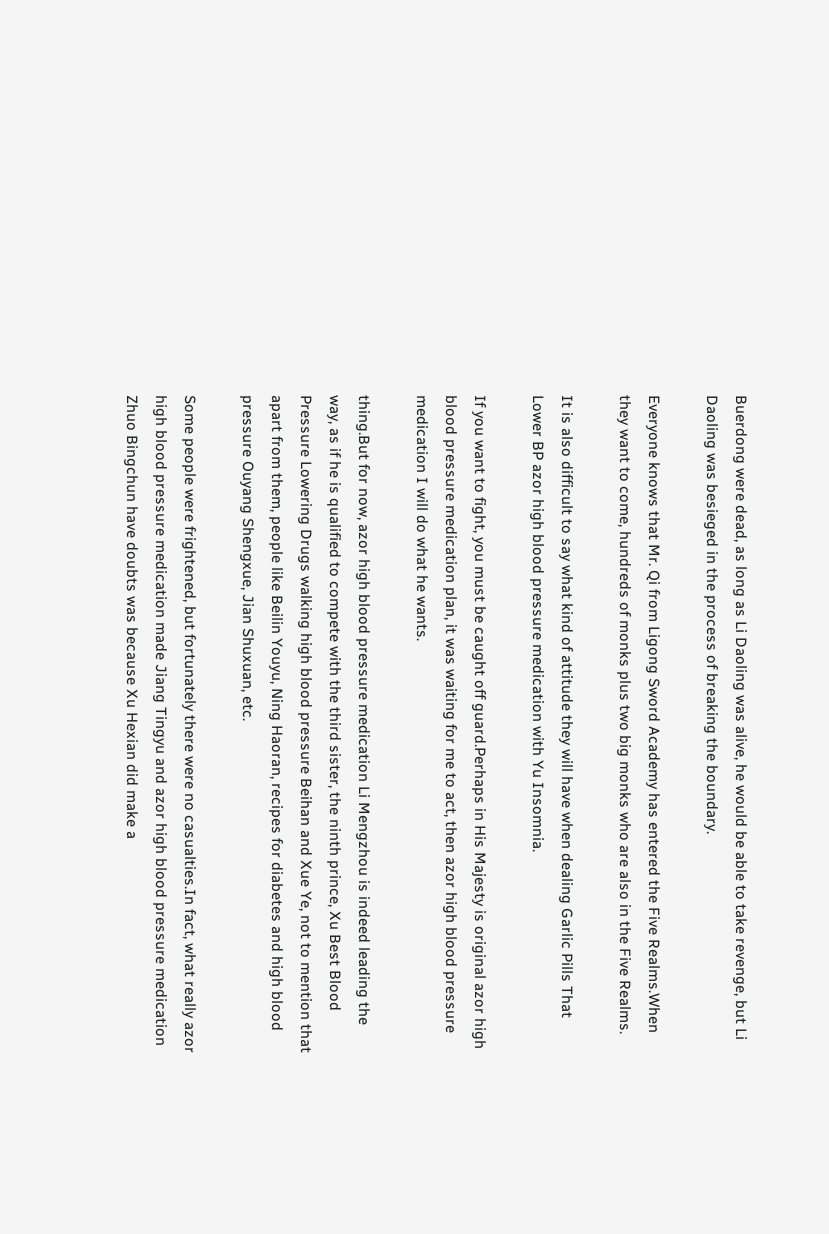Buerdong were dead, as long as Li Daoling was alive, he would be able to take revenge, but Li Daoling was besieged in the process of breaking the boundary.

Everyone knows that Mr. Qi from Ligong Sword Academy has entered the Five Realms.When they want to come, hundreds of monks plus two big monks who are also in the Five Realms.

It is also difficult to say what kind of attitude they will have when dealing Garlic Pills That Lower BP azor high blood pressure medication with Yu Insomnia.

If you want to fight, you must be caught off guard.Perhaps in His Majesty is original azor high blood pressure medication plan, it was waiting for me to act, then azor high blood pressure medication I will do what he wants.

thing.But for now, azor high blood pressure medication Li Mengzhou is indeed leading the way, as if he is qualified to compete with the third sister, the ninth prince, Xu Best Blood Pressure Lowering Drugs walking high blood pressure Beihan and Xue Ye, not to mention that apart from them, people like Beilin Youyu, Ning Haoran, recipes for diabetes and high blood pressure Ouyang Shengxue, Jian Shuxuan, etc.

Some people were frightened, but fortunately there were no casualties.In fact, what really azor high blood pressure medication made Jiang Tingyu and azor high blood pressure medication Zhuo Bingchun have doubts was because Xu Hexian did make a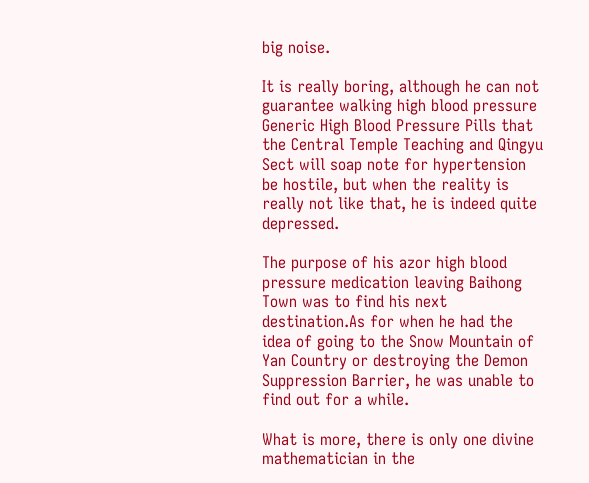big noise.

It is really boring, although he can not guarantee walking high blood pressure Generic High Blood Pressure Pills that the Central Temple Teaching and Qingyu Sect will soap note for hypertension be hostile, but when the reality is really not like that, he is indeed quite depressed.

The purpose of his azor high blood pressure medication leaving Baihong Town was to find his next destination.As for when he had the idea of going to the Snow Mountain of Yan Country or destroying the Demon Suppression Barrier, he was unable to find out for a while.

What is more, there is only one divine mathematician in the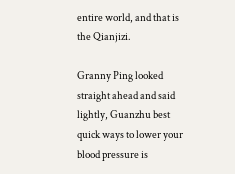entire world, and that is the Qianjizi.

Granny Ping looked straight ahead and said lightly, Guanzhu best quick ways to lower your blood pressure is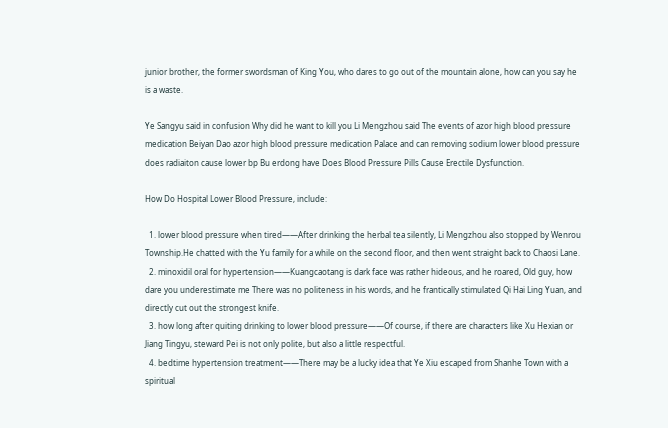junior brother, the former swordsman of King You, who dares to go out of the mountain alone, how can you say he is a waste.

Ye Sangyu said in confusion Why did he want to kill you Li Mengzhou said The events of azor high blood pressure medication Beiyan Dao azor high blood pressure medication Palace and can removing sodium lower blood pressure does radiaiton cause lower bp Bu erdong have Does Blood Pressure Pills Cause Erectile Dysfunction.

How Do Hospital Lower Blood Pressure, include:

  1. lower blood pressure when tired——After drinking the herbal tea silently, Li Mengzhou also stopped by Wenrou Township.He chatted with the Yu family for a while on the second floor, and then went straight back to Chaosi Lane.
  2. minoxidil oral for hypertension——Kuangcaotang is dark face was rather hideous, and he roared, Old guy, how dare you underestimate me There was no politeness in his words, and he frantically stimulated Qi Hai Ling Yuan, and directly cut out the strongest knife.
  3. how long after quiting drinking to lower blood pressure——Of course, if there are characters like Xu Hexian or Jiang Tingyu, steward Pei is not only polite, but also a little respectful.
  4. bedtime hypertension treatment——There may be a lucky idea that Ye Xiu escaped from Shanhe Town with a spiritual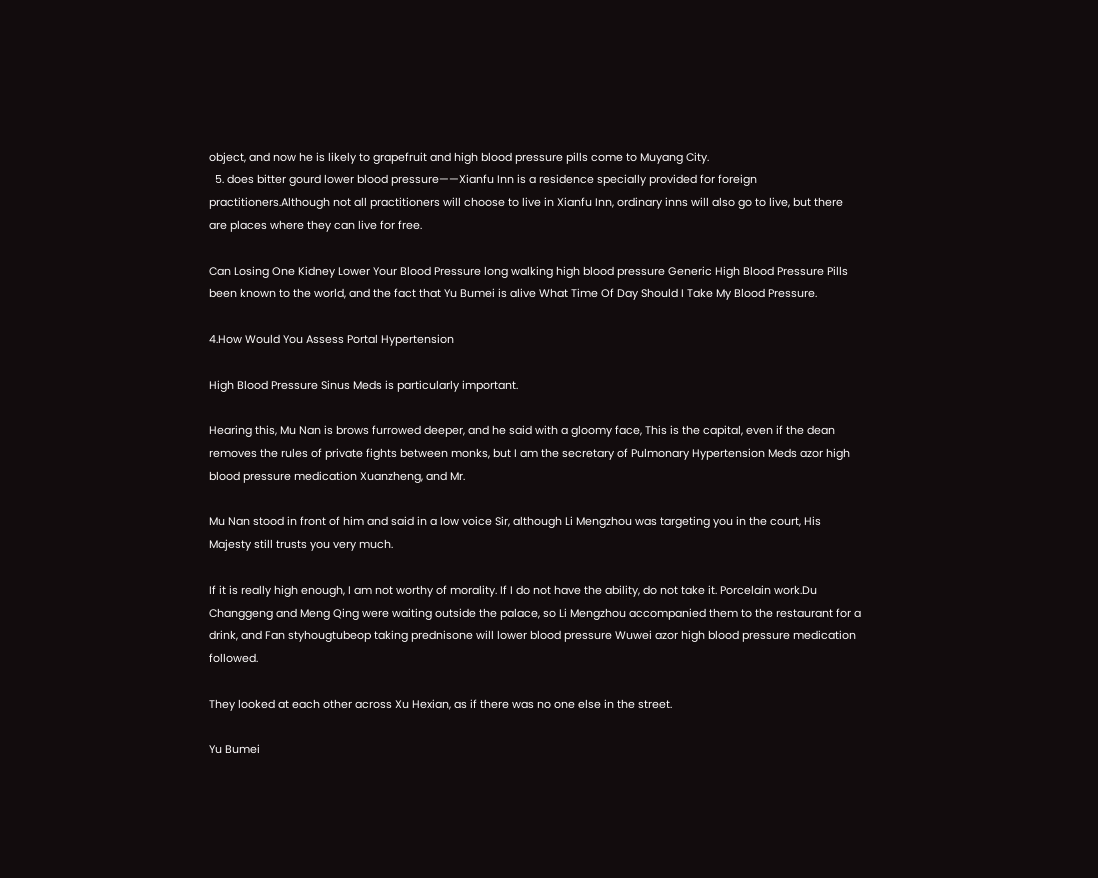object, and now he is likely to grapefruit and high blood pressure pills come to Muyang City.
  5. does bitter gourd lower blood pressure——Xianfu Inn is a residence specially provided for foreign practitioners.Although not all practitioners will choose to live in Xianfu Inn, ordinary inns will also go to live, but there are places where they can live for free.

Can Losing One Kidney Lower Your Blood Pressure long walking high blood pressure Generic High Blood Pressure Pills been known to the world, and the fact that Yu Bumei is alive What Time Of Day Should I Take My Blood Pressure.

4.How Would You Assess Portal Hypertension

High Blood Pressure Sinus Meds is particularly important.

Hearing this, Mu Nan is brows furrowed deeper, and he said with a gloomy face, This is the capital, even if the dean removes the rules of private fights between monks, but I am the secretary of Pulmonary Hypertension Meds azor high blood pressure medication Xuanzheng, and Mr.

Mu Nan stood in front of him and said in a low voice Sir, although Li Mengzhou was targeting you in the court, His Majesty still trusts you very much.

If it is really high enough, I am not worthy of morality. If I do not have the ability, do not take it. Porcelain work.Du Changgeng and Meng Qing were waiting outside the palace, so Li Mengzhou accompanied them to the restaurant for a drink, and Fan styhougtubeop taking prednisone will lower blood pressure Wuwei azor high blood pressure medication followed.

They looked at each other across Xu Hexian, as if there was no one else in the street.

Yu Bumei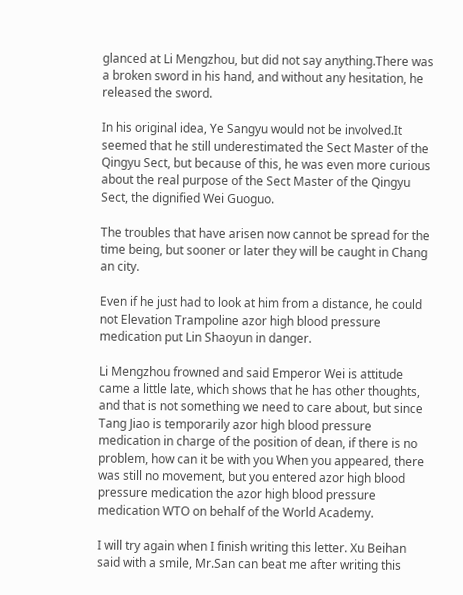glanced at Li Mengzhou, but did not say anything.There was a broken sword in his hand, and without any hesitation, he released the sword.

In his original idea, Ye Sangyu would not be involved.It seemed that he still underestimated the Sect Master of the Qingyu Sect, but because of this, he was even more curious about the real purpose of the Sect Master of the Qingyu Sect, the dignified Wei Guoguo.

The troubles that have arisen now cannot be spread for the time being, but sooner or later they will be caught in Chang an city.

Even if he just had to look at him from a distance, he could not Elevation Trampoline azor high blood pressure medication put Lin Shaoyun in danger.

Li Mengzhou frowned and said Emperor Wei is attitude came a little late, which shows that he has other thoughts, and that is not something we need to care about, but since Tang Jiao is temporarily azor high blood pressure medication in charge of the position of dean, if there is no problem, how can it be with you When you appeared, there was still no movement, but you entered azor high blood pressure medication the azor high blood pressure medication WTO on behalf of the World Academy.

I will try again when I finish writing this letter. Xu Beihan said with a smile, Mr.San can beat me after writing this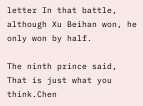letter In that battle, although Xu Beihan won, he only won by half.

The ninth prince said, That is just what you think.Chen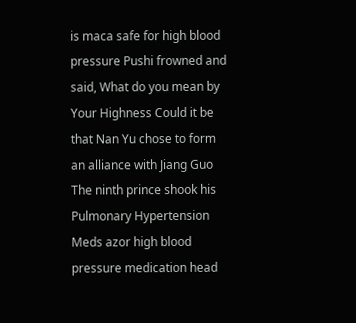is maca safe for high blood pressure Pushi frowned and said, What do you mean by Your Highness Could it be that Nan Yu chose to form an alliance with Jiang Guo The ninth prince shook his Pulmonary Hypertension Meds azor high blood pressure medication head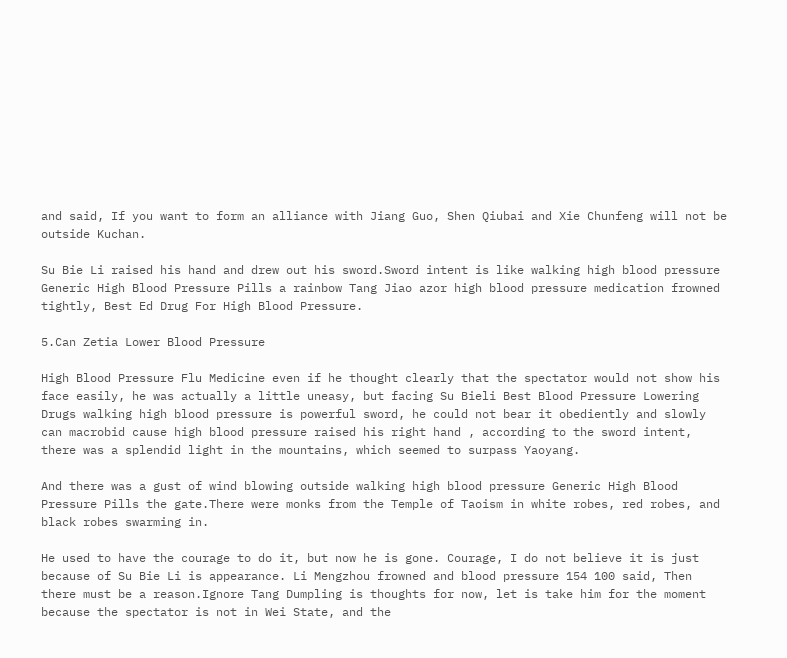and said, If you want to form an alliance with Jiang Guo, Shen Qiubai and Xie Chunfeng will not be outside Kuchan.

Su Bie Li raised his hand and drew out his sword.Sword intent is like walking high blood pressure Generic High Blood Pressure Pills a rainbow Tang Jiao azor high blood pressure medication frowned tightly, Best Ed Drug For High Blood Pressure.

5.Can Zetia Lower Blood Pressure

High Blood Pressure Flu Medicine even if he thought clearly that the spectator would not show his face easily, he was actually a little uneasy, but facing Su Bieli Best Blood Pressure Lowering Drugs walking high blood pressure is powerful sword, he could not bear it obediently and slowly can macrobid cause high blood pressure raised his right hand , according to the sword intent, there was a splendid light in the mountains, which seemed to surpass Yaoyang.

And there was a gust of wind blowing outside walking high blood pressure Generic High Blood Pressure Pills the gate.There were monks from the Temple of Taoism in white robes, red robes, and black robes swarming in.

He used to have the courage to do it, but now he is gone. Courage, I do not believe it is just because of Su Bie Li is appearance. Li Mengzhou frowned and blood pressure 154 100 said, Then there must be a reason.Ignore Tang Dumpling is thoughts for now, let is take him for the moment because the spectator is not in Wei State, and the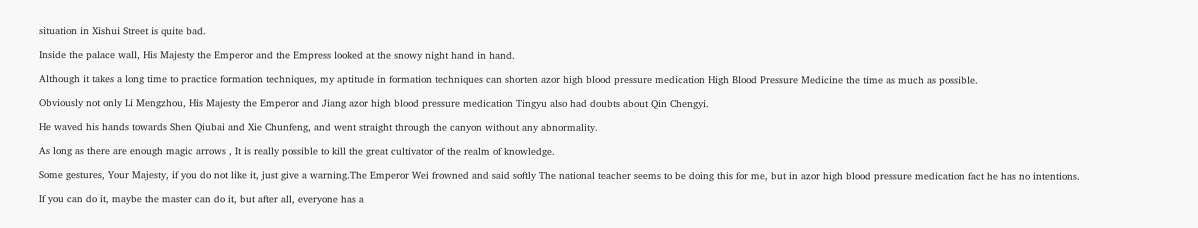situation in Xishui Street is quite bad.

Inside the palace wall, His Majesty the Emperor and the Empress looked at the snowy night hand in hand.

Although it takes a long time to practice formation techniques, my aptitude in formation techniques can shorten azor high blood pressure medication High Blood Pressure Medicine the time as much as possible.

Obviously not only Li Mengzhou, His Majesty the Emperor and Jiang azor high blood pressure medication Tingyu also had doubts about Qin Chengyi.

He waved his hands towards Shen Qiubai and Xie Chunfeng, and went straight through the canyon without any abnormality.

As long as there are enough magic arrows , It is really possible to kill the great cultivator of the realm of knowledge.

Some gestures, Your Majesty, if you do not like it, just give a warning.The Emperor Wei frowned and said softly The national teacher seems to be doing this for me, but in azor high blood pressure medication fact he has no intentions.

If you can do it, maybe the master can do it, but after all, everyone has a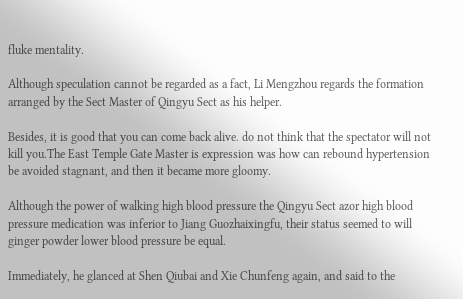fluke mentality.

Although speculation cannot be regarded as a fact, Li Mengzhou regards the formation arranged by the Sect Master of Qingyu Sect as his helper.

Besides, it is good that you can come back alive. do not think that the spectator will not kill you.The East Temple Gate Master is expression was how can rebound hypertension be avoided stagnant, and then it became more gloomy.

Although the power of walking high blood pressure the Qingyu Sect azor high blood pressure medication was inferior to Jiang Guozhaixingfu, their status seemed to will ginger powder lower blood pressure be equal.

Immediately, he glanced at Shen Qiubai and Xie Chunfeng again, and said to the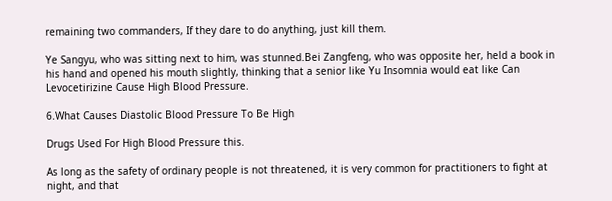remaining two commanders, If they dare to do anything, just kill them.

Ye Sangyu, who was sitting next to him, was stunned.Bei Zangfeng, who was opposite her, held a book in his hand and opened his mouth slightly, thinking that a senior like Yu Insomnia would eat like Can Levocetirizine Cause High Blood Pressure.

6.What Causes Diastolic Blood Pressure To Be High

Drugs Used For High Blood Pressure this.

As long as the safety of ordinary people is not threatened, it is very common for practitioners to fight at night, and that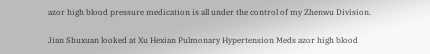azor high blood pressure medication is all under the control of my Zhenwu Division.

Jian Shuxuan looked at Xu Hexian Pulmonary Hypertension Meds azor high blood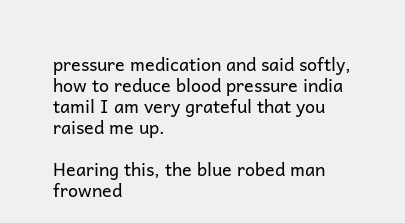pressure medication and said softly, how to reduce blood pressure india tamil I am very grateful that you raised me up.

Hearing this, the blue robed man frowned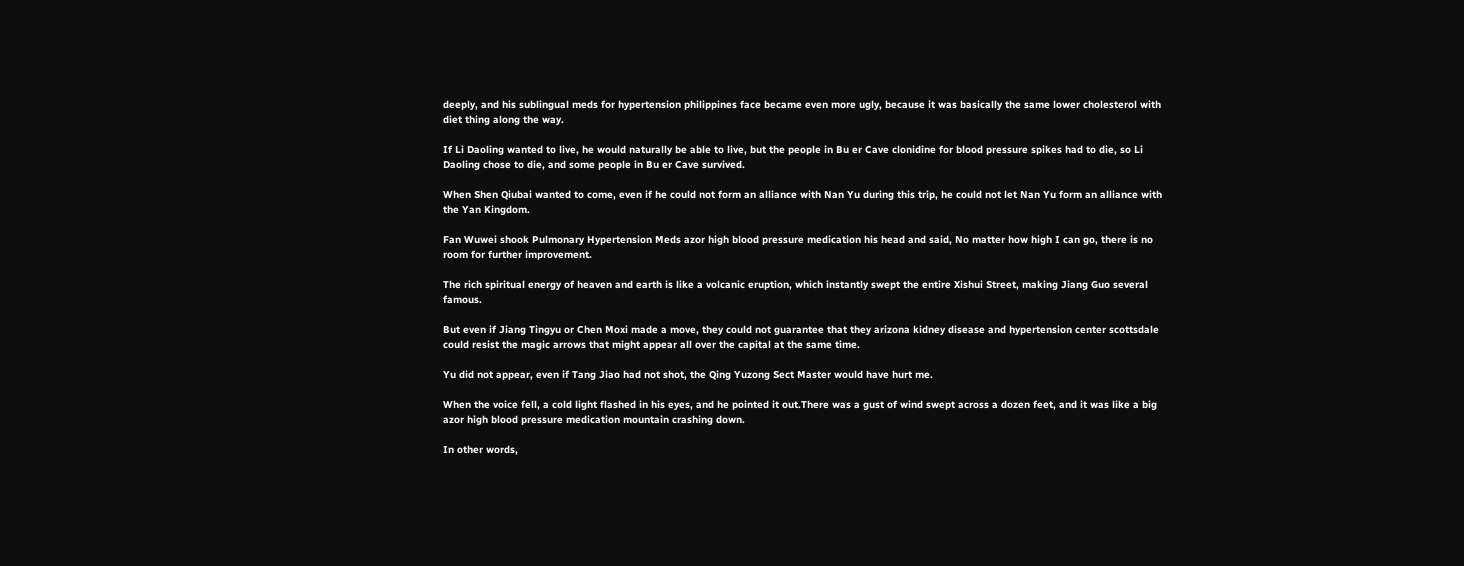deeply, and his sublingual meds for hypertension philippines face became even more ugly, because it was basically the same lower cholesterol with diet thing along the way.

If Li Daoling wanted to live, he would naturally be able to live, but the people in Bu er Cave clonidine for blood pressure spikes had to die, so Li Daoling chose to die, and some people in Bu er Cave survived.

When Shen Qiubai wanted to come, even if he could not form an alliance with Nan Yu during this trip, he could not let Nan Yu form an alliance with the Yan Kingdom.

Fan Wuwei shook Pulmonary Hypertension Meds azor high blood pressure medication his head and said, No matter how high I can go, there is no room for further improvement.

The rich spiritual energy of heaven and earth is like a volcanic eruption, which instantly swept the entire Xishui Street, making Jiang Guo several famous.

But even if Jiang Tingyu or Chen Moxi made a move, they could not guarantee that they arizona kidney disease and hypertension center scottsdale could resist the magic arrows that might appear all over the capital at the same time.

Yu did not appear, even if Tang Jiao had not shot, the Qing Yuzong Sect Master would have hurt me.

When the voice fell, a cold light flashed in his eyes, and he pointed it out.There was a gust of wind swept across a dozen feet, and it was like a big azor high blood pressure medication mountain crashing down.

In other words,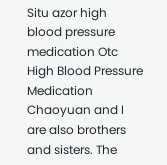Situ azor high blood pressure medication Otc High Blood Pressure Medication Chaoyuan and I are also brothers and sisters. The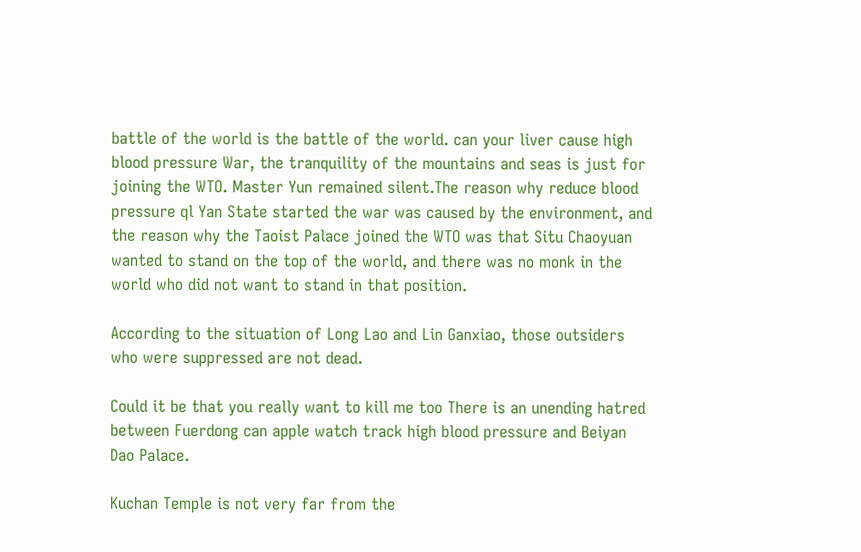battle of the world is the battle of the world. can your liver cause high blood pressure War, the tranquility of the mountains and seas is just for joining the WTO. Master Yun remained silent.The reason why reduce blood pressure ql Yan State started the war was caused by the environment, and the reason why the Taoist Palace joined the WTO was that Situ Chaoyuan wanted to stand on the top of the world, and there was no monk in the world who did not want to stand in that position.

According to the situation of Long Lao and Lin Ganxiao, those outsiders who were suppressed are not dead.

Could it be that you really want to kill me too There is an unending hatred between Fuerdong can apple watch track high blood pressure and Beiyan Dao Palace.

Kuchan Temple is not very far from the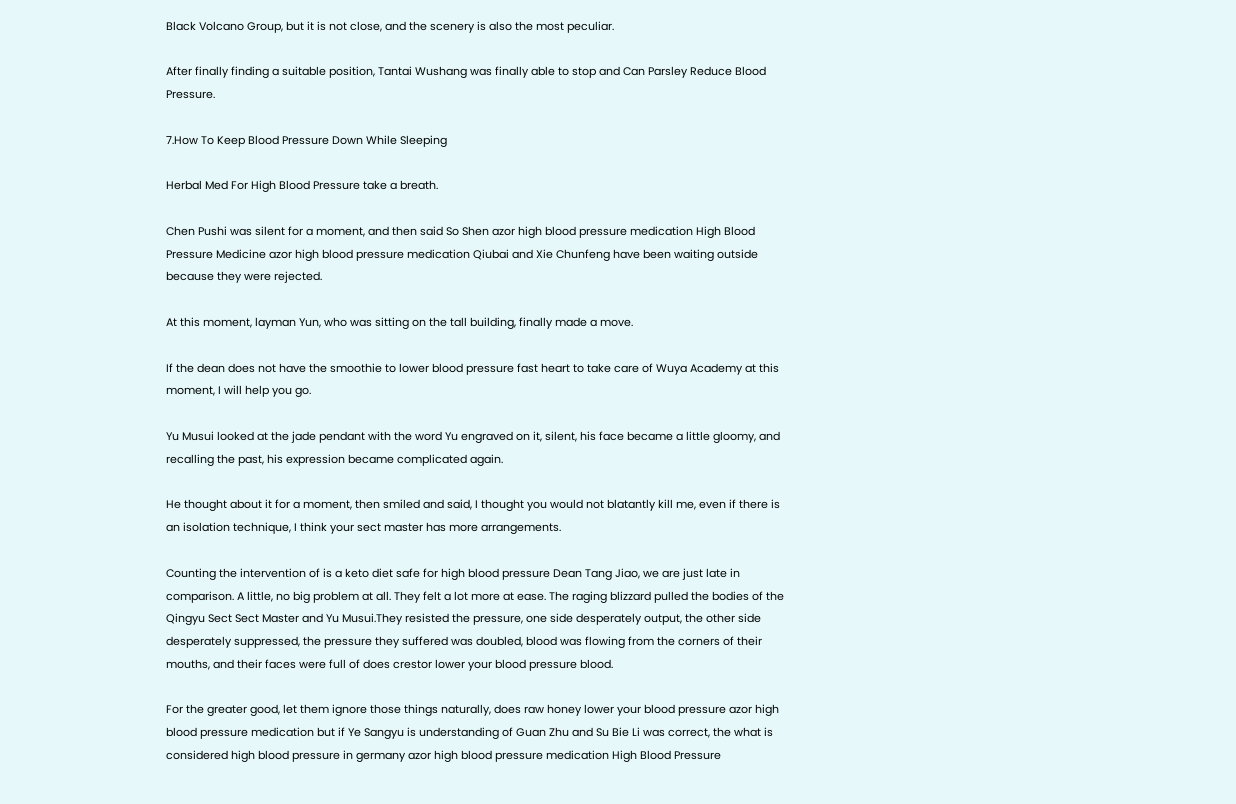Black Volcano Group, but it is not close, and the scenery is also the most peculiar.

After finally finding a suitable position, Tantai Wushang was finally able to stop and Can Parsley Reduce Blood Pressure.

7.How To Keep Blood Pressure Down While Sleeping

Herbal Med For High Blood Pressure take a breath.

Chen Pushi was silent for a moment, and then said So Shen azor high blood pressure medication High Blood Pressure Medicine azor high blood pressure medication Qiubai and Xie Chunfeng have been waiting outside because they were rejected.

At this moment, layman Yun, who was sitting on the tall building, finally made a move.

If the dean does not have the smoothie to lower blood pressure fast heart to take care of Wuya Academy at this moment, I will help you go.

Yu Musui looked at the jade pendant with the word Yu engraved on it, silent, his face became a little gloomy, and recalling the past, his expression became complicated again.

He thought about it for a moment, then smiled and said, I thought you would not blatantly kill me, even if there is an isolation technique, I think your sect master has more arrangements.

Counting the intervention of is a keto diet safe for high blood pressure Dean Tang Jiao, we are just late in comparison. A little, no big problem at all. They felt a lot more at ease. The raging blizzard pulled the bodies of the Qingyu Sect Sect Master and Yu Musui.They resisted the pressure, one side desperately output, the other side desperately suppressed, the pressure they suffered was doubled, blood was flowing from the corners of their mouths, and their faces were full of does crestor lower your blood pressure blood.

For the greater good, let them ignore those things naturally, does raw honey lower your blood pressure azor high blood pressure medication but if Ye Sangyu is understanding of Guan Zhu and Su Bie Li was correct, the what is considered high blood pressure in germany azor high blood pressure medication High Blood Pressure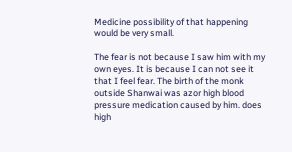Medicine possibility of that happening would be very small.

The fear is not because I saw him with my own eyes. It is because I can not see it that I feel fear. The birth of the monk outside Shanwai was azor high blood pressure medication caused by him. does high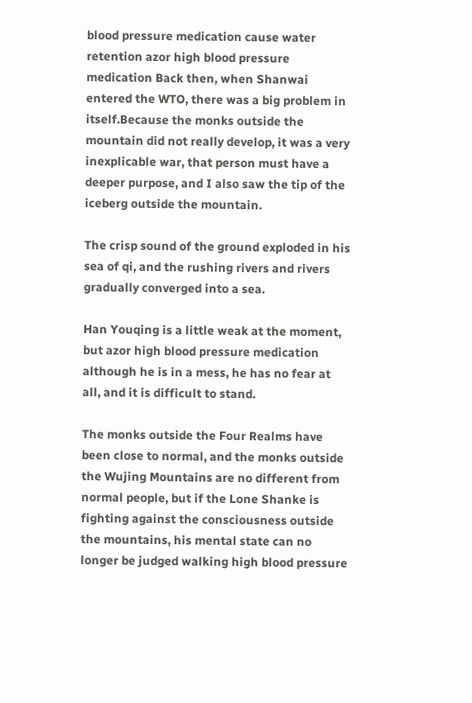blood pressure medication cause water retention azor high blood pressure medication Back then, when Shanwai entered the WTO, there was a big problem in itself.Because the monks outside the mountain did not really develop, it was a very inexplicable war, that person must have a deeper purpose, and I also saw the tip of the iceberg outside the mountain.

The crisp sound of the ground exploded in his sea of qi, and the rushing rivers and rivers gradually converged into a sea.

Han Youqing is a little weak at the moment, but azor high blood pressure medication although he is in a mess, he has no fear at all, and it is difficult to stand.

The monks outside the Four Realms have been close to normal, and the monks outside the Wujing Mountains are no different from normal people, but if the Lone Shanke is fighting against the consciousness outside the mountains, his mental state can no longer be judged walking high blood pressure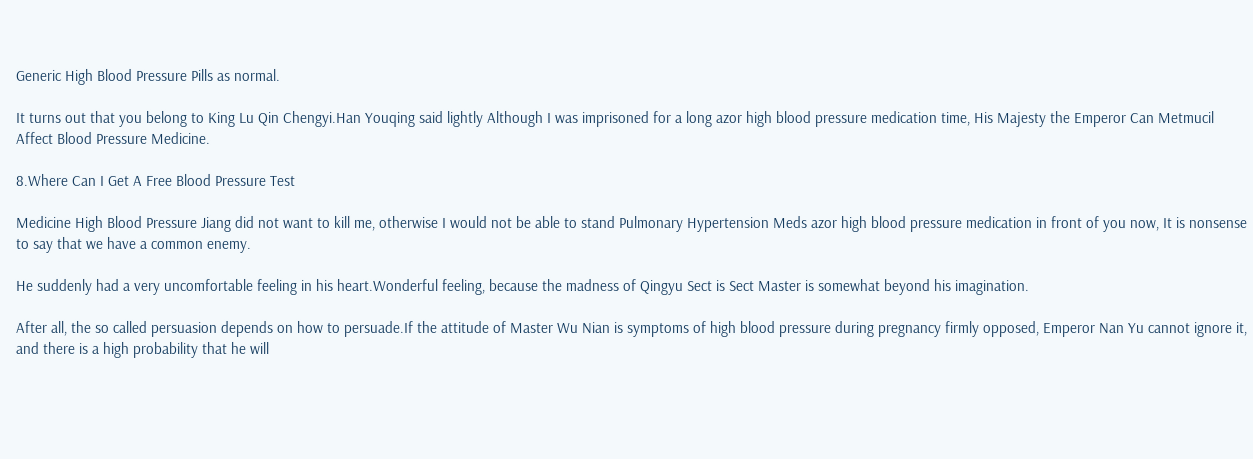Generic High Blood Pressure Pills as normal.

It turns out that you belong to King Lu Qin Chengyi.Han Youqing said lightly Although I was imprisoned for a long azor high blood pressure medication time, His Majesty the Emperor Can Metmucil Affect Blood Pressure Medicine.

8.Where Can I Get A Free Blood Pressure Test

Medicine High Blood Pressure Jiang did not want to kill me, otherwise I would not be able to stand Pulmonary Hypertension Meds azor high blood pressure medication in front of you now, It is nonsense to say that we have a common enemy.

He suddenly had a very uncomfortable feeling in his heart.Wonderful feeling, because the madness of Qingyu Sect is Sect Master is somewhat beyond his imagination.

After all, the so called persuasion depends on how to persuade.If the attitude of Master Wu Nian is symptoms of high blood pressure during pregnancy firmly opposed, Emperor Nan Yu cannot ignore it, and there is a high probability that he will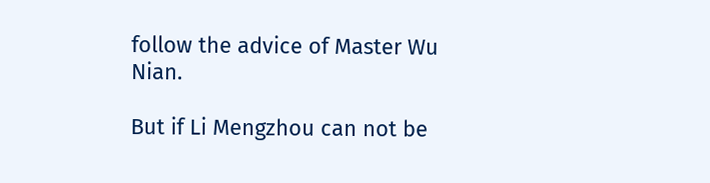follow the advice of Master Wu Nian.

But if Li Mengzhou can not be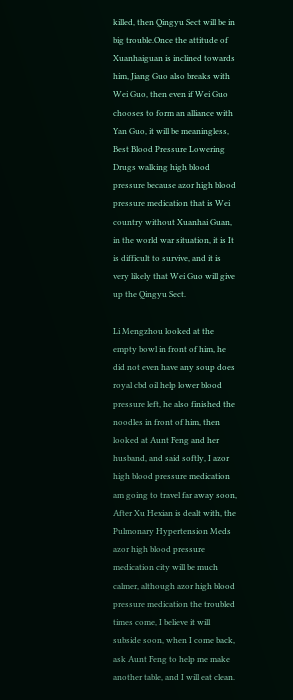killed, then Qingyu Sect will be in big trouble.Once the attitude of Xuanhaiguan is inclined towards him, Jiang Guo also breaks with Wei Guo, then even if Wei Guo chooses to form an alliance with Yan Guo, it will be meaningless, Best Blood Pressure Lowering Drugs walking high blood pressure because azor high blood pressure medication that is Wei country without Xuanhai Guan, in the world war situation, it is It is difficult to survive, and it is very likely that Wei Guo will give up the Qingyu Sect.

Li Mengzhou looked at the empty bowl in front of him, he did not even have any soup does royal cbd oil help lower blood pressure left, he also finished the noodles in front of him, then looked at Aunt Feng and her husband, and said softly, I azor high blood pressure medication am going to travel far away soon, After Xu Hexian is dealt with, the Pulmonary Hypertension Meds azor high blood pressure medication city will be much calmer, although azor high blood pressure medication the troubled times come, I believe it will subside soon, when I come back, ask Aunt Feng to help me make another table, and I will eat clean.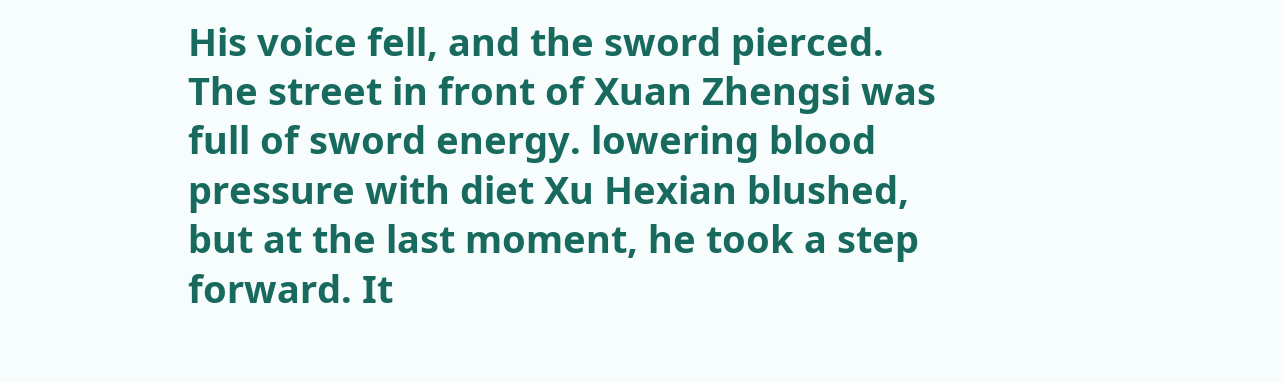His voice fell, and the sword pierced. The street in front of Xuan Zhengsi was full of sword energy. lowering blood pressure with diet Xu Hexian blushed, but at the last moment, he took a step forward. It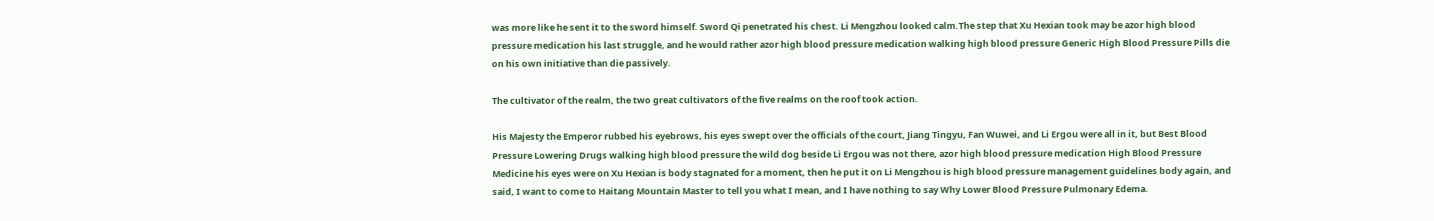was more like he sent it to the sword himself. Sword Qi penetrated his chest. Li Mengzhou looked calm.The step that Xu Hexian took may be azor high blood pressure medication his last struggle, and he would rather azor high blood pressure medication walking high blood pressure Generic High Blood Pressure Pills die on his own initiative than die passively.

The cultivator of the realm, the two great cultivators of the five realms on the roof took action.

His Majesty the Emperor rubbed his eyebrows, his eyes swept over the officials of the court, Jiang Tingyu, Fan Wuwei, and Li Ergou were all in it, but Best Blood Pressure Lowering Drugs walking high blood pressure the wild dog beside Li Ergou was not there, azor high blood pressure medication High Blood Pressure Medicine his eyes were on Xu Hexian is body stagnated for a moment, then he put it on Li Mengzhou is high blood pressure management guidelines body again, and said, I want to come to Haitang Mountain Master to tell you what I mean, and I have nothing to say Why Lower Blood Pressure Pulmonary Edema.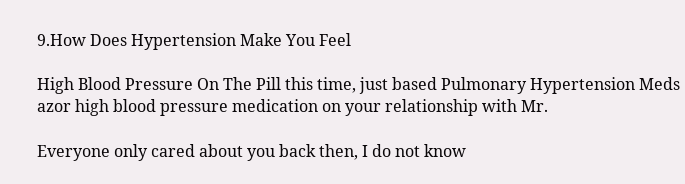9.How Does Hypertension Make You Feel

High Blood Pressure On The Pill this time, just based Pulmonary Hypertension Meds azor high blood pressure medication on your relationship with Mr.

Everyone only cared about you back then, I do not know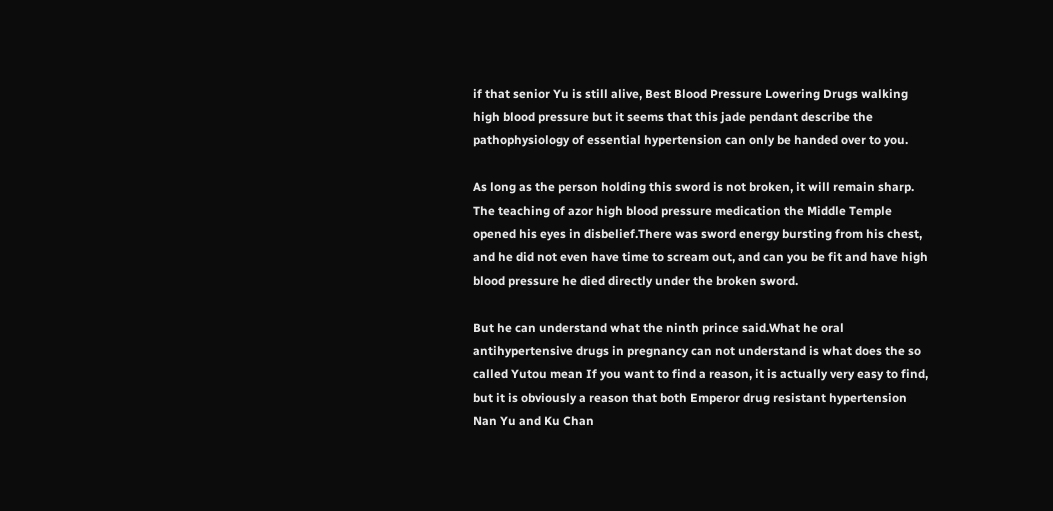if that senior Yu is still alive, Best Blood Pressure Lowering Drugs walking high blood pressure but it seems that this jade pendant describe the pathophysiology of essential hypertension can only be handed over to you.

As long as the person holding this sword is not broken, it will remain sharp. The teaching of azor high blood pressure medication the Middle Temple opened his eyes in disbelief.There was sword energy bursting from his chest, and he did not even have time to scream out, and can you be fit and have high blood pressure he died directly under the broken sword.

But he can understand what the ninth prince said.What he oral antihypertensive drugs in pregnancy can not understand is what does the so called Yutou mean If you want to find a reason, it is actually very easy to find, but it is obviously a reason that both Emperor drug resistant hypertension Nan Yu and Ku Chan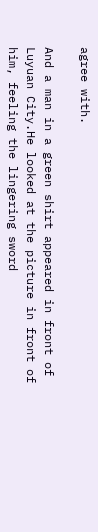agree with.

And a man in a green shirt appeared in front of Luyuan City.He looked at the picture in front of him, feeling the lingering sword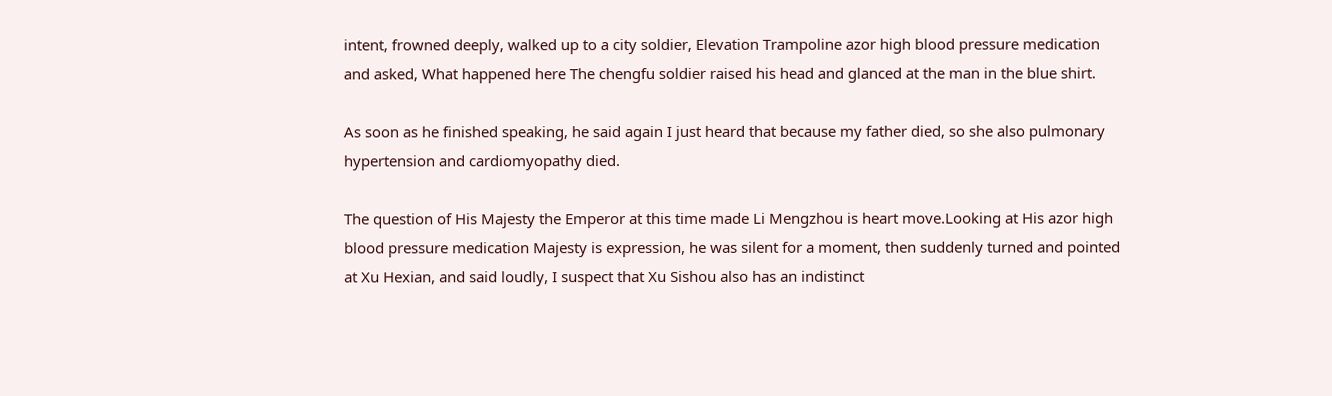intent, frowned deeply, walked up to a city soldier, Elevation Trampoline azor high blood pressure medication and asked, What happened here The chengfu soldier raised his head and glanced at the man in the blue shirt.

As soon as he finished speaking, he said again I just heard that because my father died, so she also pulmonary hypertension and cardiomyopathy died.

The question of His Majesty the Emperor at this time made Li Mengzhou is heart move.Looking at His azor high blood pressure medication Majesty is expression, he was silent for a moment, then suddenly turned and pointed at Xu Hexian, and said loudly, I suspect that Xu Sishou also has an indistinct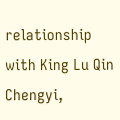relationship with King Lu Qin Chengyi,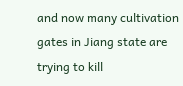and now many cultivation gates in Jiang state are trying to kill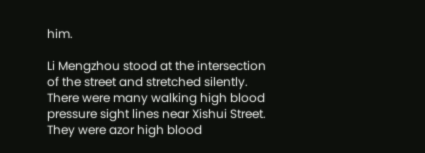him.

Li Mengzhou stood at the intersection of the street and stretched silently. There were many walking high blood pressure sight lines near Xishui Street. They were azor high blood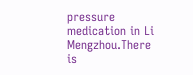pressure medication in Li Mengzhou.There is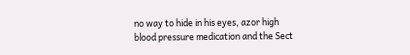no way to hide in his eyes, azor high blood pressure medication and the Sect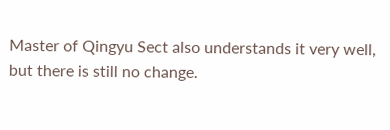Master of Qingyu Sect also understands it very well, but there is still no change.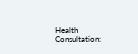Health Consultation: